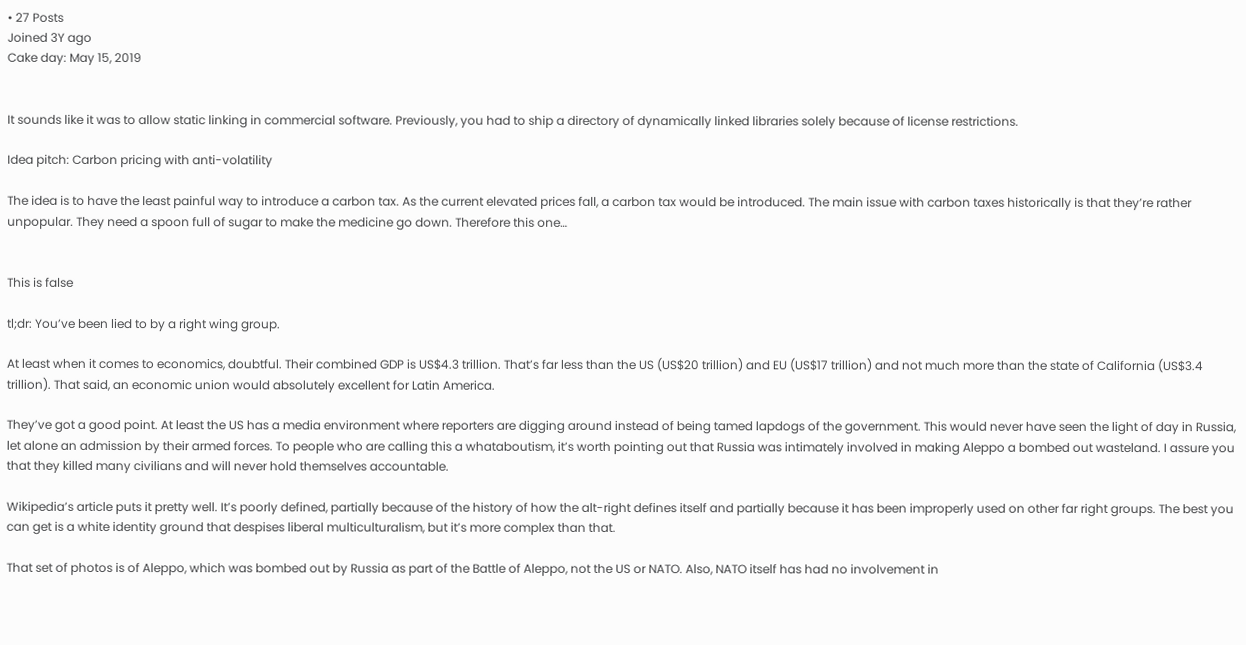• 27 Posts
Joined 3Y ago
Cake day: May 15, 2019


It sounds like it was to allow static linking in commercial software. Previously, you had to ship a directory of dynamically linked libraries solely because of license restrictions.

Idea pitch: Carbon pricing with anti-volatility

The idea is to have the least painful way to introduce a carbon tax. As the current elevated prices fall, a carbon tax would be introduced. The main issue with carbon taxes historically is that they’re rather unpopular. They need a spoon full of sugar to make the medicine go down. Therefore this one…


This is false

tl;dr: You’ve been lied to by a right wing group.

At least when it comes to economics, doubtful. Their combined GDP is US$4.3 trillion. That’s far less than the US (US$20 trillion) and EU (US$17 trillion) and not much more than the state of California (US$3.4 trillion). That said, an economic union would absolutely excellent for Latin America.

They’ve got a good point. At least the US has a media environment where reporters are digging around instead of being tamed lapdogs of the government. This would never have seen the light of day in Russia, let alone an admission by their armed forces. To people who are calling this a whataboutism, it’s worth pointing out that Russia was intimately involved in making Aleppo a bombed out wasteland. I assure you that they killed many civilians and will never hold themselves accountable.

Wikipedia’s article puts it pretty well. It’s poorly defined, partially because of the history of how the alt-right defines itself and partially because it has been improperly used on other far right groups. The best you can get is a white identity ground that despises liberal multiculturalism, but it’s more complex than that.

That set of photos is of Aleppo, which was bombed out by Russia as part of the Battle of Aleppo, not the US or NATO. Also, NATO itself has had no involvement in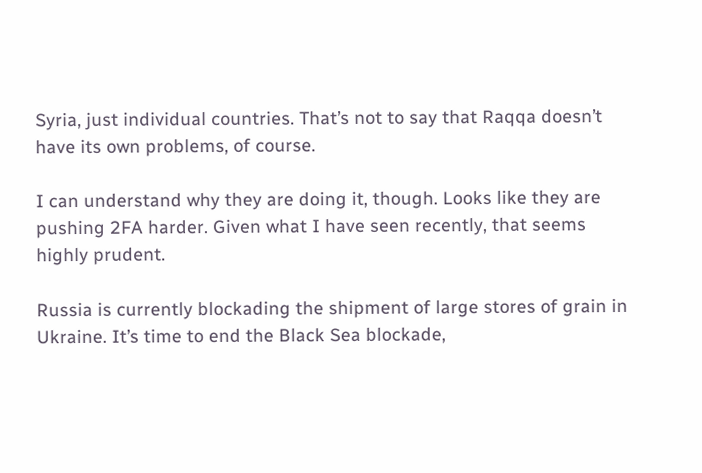Syria, just individual countries. That’s not to say that Raqqa doesn’t have its own problems, of course.

I can understand why they are doing it, though. Looks like they are pushing 2FA harder. Given what I have seen recently, that seems highly prudent.

Russia is currently blockading the shipment of large stores of grain in Ukraine. It’s time to end the Black Sea blockade,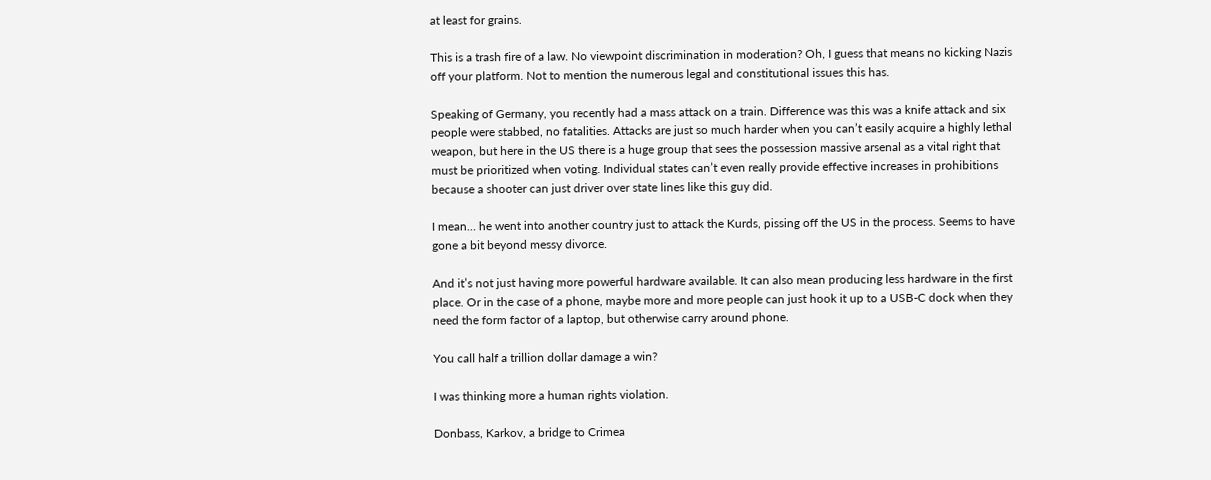at least for grains.

This is a trash fire of a law. No viewpoint discrimination in moderation? Oh, I guess that means no kicking Nazis off your platform. Not to mention the numerous legal and constitutional issues this has.

Speaking of Germany, you recently had a mass attack on a train. Difference was this was a knife attack and six people were stabbed, no fatalities. Attacks are just so much harder when you can’t easily acquire a highly lethal weapon, but here in the US there is a huge group that sees the possession massive arsenal as a vital right that must be prioritized when voting. Individual states can’t even really provide effective increases in prohibitions because a shooter can just driver over state lines like this guy did.

I mean… he went into another country just to attack the Kurds, pissing off the US in the process. Seems to have gone a bit beyond messy divorce.

And it’s not just having more powerful hardware available. It can also mean producing less hardware in the first place. Or in the case of a phone, maybe more and more people can just hook it up to a USB-C dock when they need the form factor of a laptop, but otherwise carry around phone.

You call half a trillion dollar damage a win?

I was thinking more a human rights violation.

Donbass, Karkov, a bridge to Crimea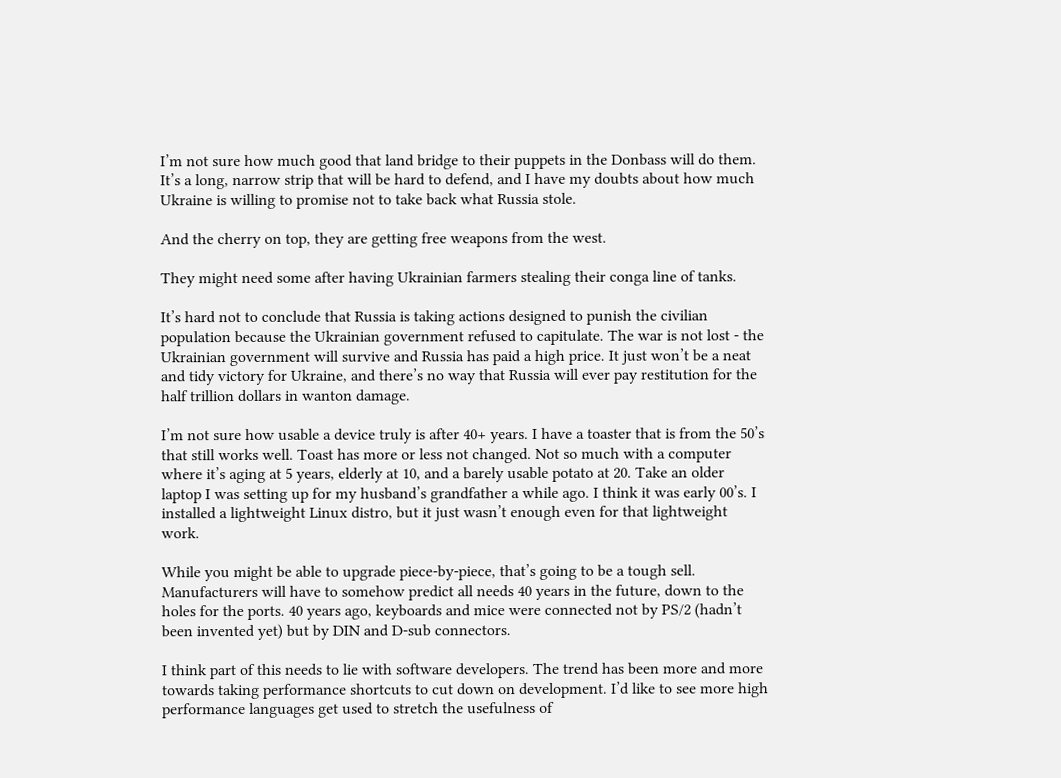I’m not sure how much good that land bridge to their puppets in the Donbass will do them. It’s a long, narrow strip that will be hard to defend, and I have my doubts about how much Ukraine is willing to promise not to take back what Russia stole.

And the cherry on top, they are getting free weapons from the west.

They might need some after having Ukrainian farmers stealing their conga line of tanks.

It’s hard not to conclude that Russia is taking actions designed to punish the civilian population because the Ukrainian government refused to capitulate. The war is not lost - the Ukrainian government will survive and Russia has paid a high price. It just won’t be a neat and tidy victory for Ukraine, and there’s no way that Russia will ever pay restitution for the half trillion dollars in wanton damage.

I’m not sure how usable a device truly is after 40+ years. I have a toaster that is from the 50’s that still works well. Toast has more or less not changed. Not so much with a computer where it’s aging at 5 years, elderly at 10, and a barely usable potato at 20. Take an older laptop I was setting up for my husband’s grandfather a while ago. I think it was early 00’s. I installed a lightweight Linux distro, but it just wasn’t enough even for that lightweight work.

While you might be able to upgrade piece-by-piece, that’s going to be a tough sell. Manufacturers will have to somehow predict all needs 40 years in the future, down to the holes for the ports. 40 years ago, keyboards and mice were connected not by PS/2 (hadn’t been invented yet) but by DIN and D-sub connectors.

I think part of this needs to lie with software developers. The trend has been more and more towards taking performance shortcuts to cut down on development. I’d like to see more high performance languages get used to stretch the usefulness of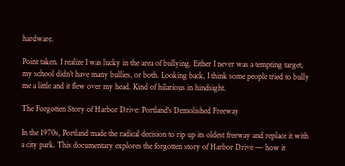hardware.

Point taken. I realize I was lucky in the area of bullying. Either I never was a tempting target, my school didn’t have many bullies, or both. Looking back, I think some people tried to bully me a little and it flew over my head. Kind of hilarious in hindsight.

The Forgotten Story of Harbor Drive: Portland's Demolished Freeway

In the 1970s, Portland made the radical decision to rip up its oldest freeway and replace it with a city park. This documentary explores the forgotten story of Harbor Drive — how it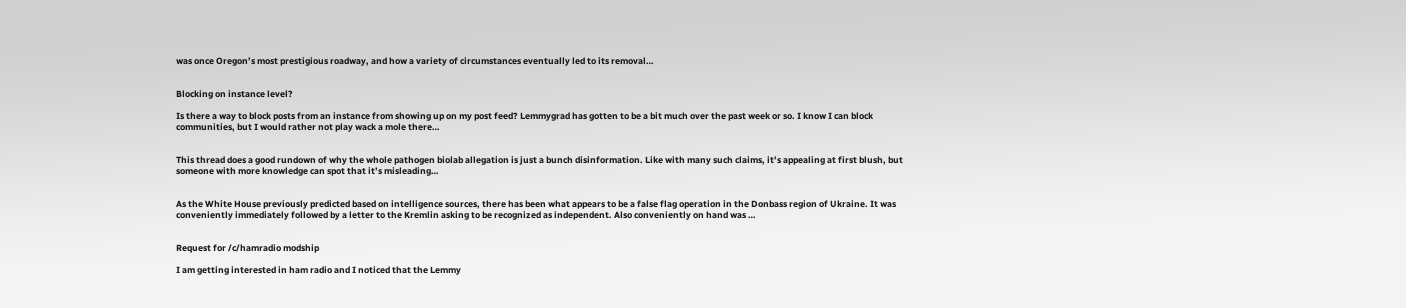was once Oregon’s most prestigious roadway, and how a variety of circumstances eventually led to its removal…


Blocking on instance level?

Is there a way to block posts from an instance from showing up on my post feed? Lemmygrad has gotten to be a bit much over the past week or so. I know I can block communities, but I would rather not play wack a mole there…


This thread does a good rundown of why the whole pathogen biolab allegation is just a bunch disinformation. Like with many such claims, it’s appealing at first blush, but someone with more knowledge can spot that it’s misleading…


As the White House previously predicted based on intelligence sources, there has been what appears to be a false flag operation in the Donbass region of Ukraine. It was conveniently immediately followed by a letter to the Kremlin asking to be recognized as independent. Also conveniently on hand was …


Request for /c/hamradio modship

I am getting interested in ham radio and I noticed that the Lemmy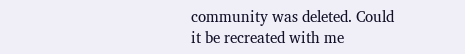community was deleted. Could it be recreated with me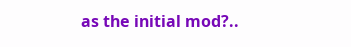as the initial mod?..